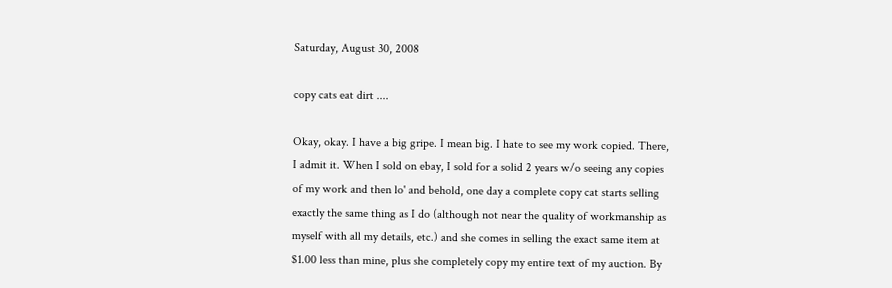Saturday, August 30, 2008

copy cats eat dirt ....

Okay, okay. I have a big gripe. I mean big. I hate to see my work copied. There, I admit it. When I sold on ebay, I sold for a solid 2 years w/o seeing any copies of my work and then lo' and behold, one day a complete copy cat starts selling exactly the same thing as I do (although not near the quality of workmanship as myself with all my details, etc.) and she comes in selling the exact same item at $1.00 less than mine, plus she completely copy my entire text of my auction. By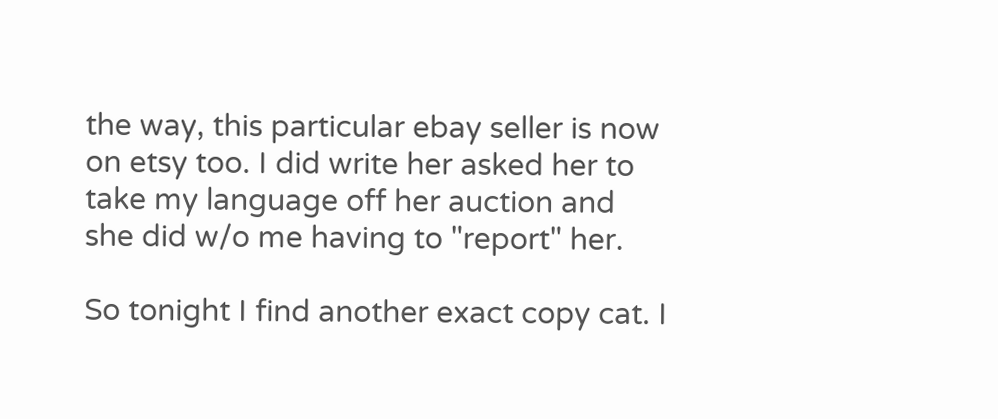the way, this particular ebay seller is now on etsy too. I did write her asked her to take my language off her auction and she did w/o me having to "report" her.

So tonight I find another exact copy cat. I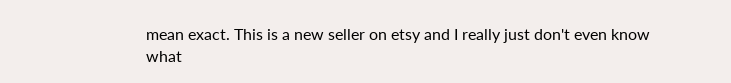mean exact. This is a new seller on etsy and I really just don't even know what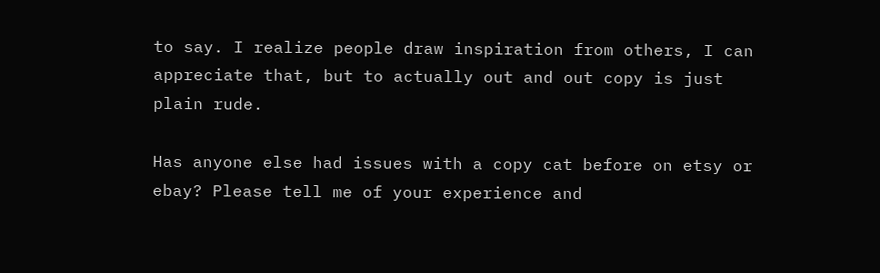to say. I realize people draw inspiration from others, I can appreciate that, but to actually out and out copy is just plain rude.

Has anyone else had issues with a copy cat before on etsy or ebay? Please tell me of your experience and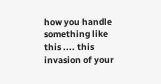how you handle something like this .... this invasion of your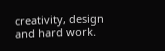creativity, design and hard work.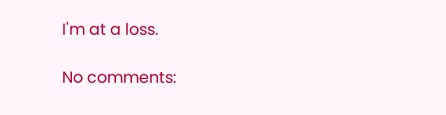I'm at a loss.

No comments: